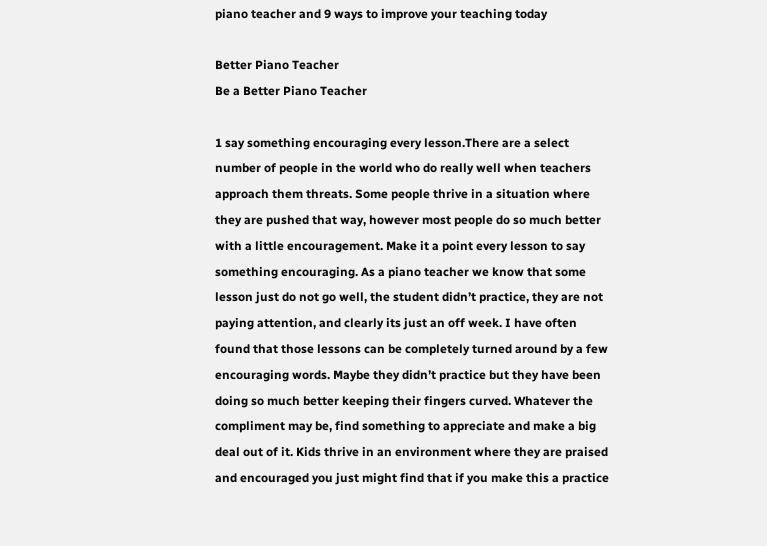piano teacher and 9 ways to improve your teaching today

Better Piano Teacher
Be a Better Piano Teacher

1 say something encouraging every lesson.There are a select number of people in the world who do really well when teachers approach them threats. Some people thrive in a situation where they are pushed that way, however most people do so much better with a little encouragement. Make it a point every lesson to say something encouraging. As a piano teacher we know that some lesson just do not go well, the student didn’t practice, they are not paying attention, and clearly its just an off week. I have often found that those lessons can be completely turned around by a few encouraging words. Maybe they didn’t practice but they have been doing so much better keeping their fingers curved. Whatever the compliment may be, find something to appreciate and make a big deal out of it. Kids thrive in an environment where they are praised and encouraged you just might find that if you make this a practice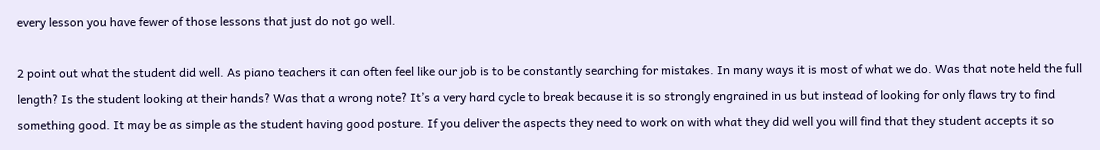every lesson you have fewer of those lessons that just do not go well.

2 point out what the student did well. As piano teachers it can often feel like our job is to be constantly searching for mistakes. In many ways it is most of what we do. Was that note held the full length? Is the student looking at their hands? Was that a wrong note? It’s a very hard cycle to break because it is so strongly engrained in us but instead of looking for only flaws try to find something good. It may be as simple as the student having good posture. If you deliver the aspects they need to work on with what they did well you will find that they student accepts it so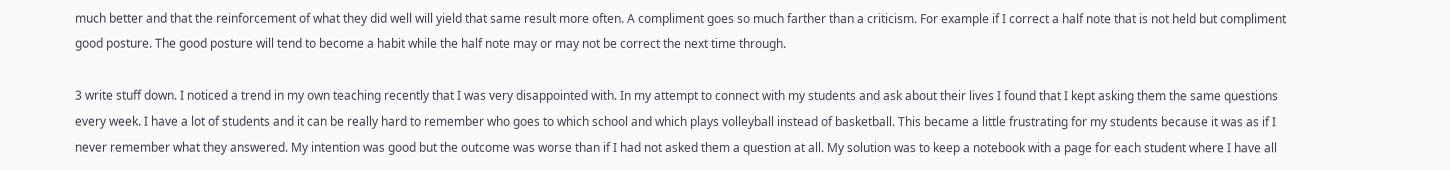much better and that the reinforcement of what they did well will yield that same result more often. A compliment goes so much farther than a criticism. For example if I correct a half note that is not held but compliment good posture. The good posture will tend to become a habit while the half note may or may not be correct the next time through.

3 write stuff down. I noticed a trend in my own teaching recently that I was very disappointed with. In my attempt to connect with my students and ask about their lives I found that I kept asking them the same questions every week. I have a lot of students and it can be really hard to remember who goes to which school and which plays volleyball instead of basketball. This became a little frustrating for my students because it was as if I never remember what they answered. My intention was good but the outcome was worse than if I had not asked them a question at all. My solution was to keep a notebook with a page for each student where I have all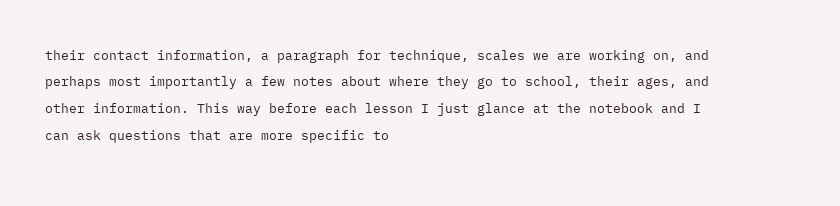their contact information, a paragraph for technique, scales we are working on, and perhaps most importantly a few notes about where they go to school, their ages, and other information. This way before each lesson I just glance at the notebook and I can ask questions that are more specific to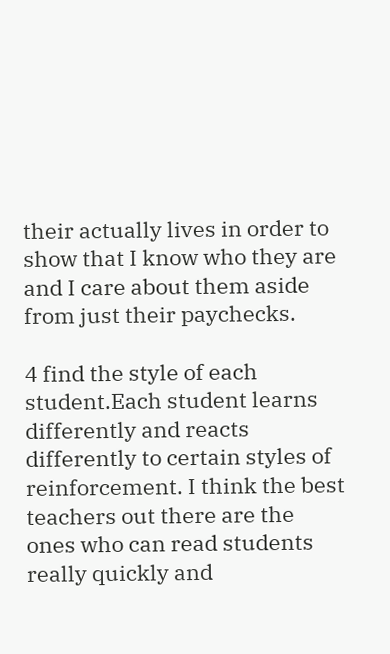their actually lives in order to show that I know who they are and I care about them aside from just their paychecks.

4 find the style of each student.Each student learns differently and reacts differently to certain styles of reinforcement. I think the best teachers out there are the ones who can read students really quickly and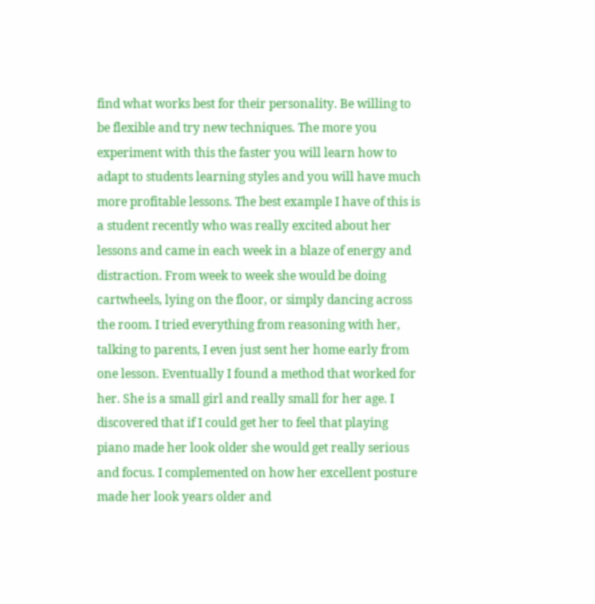find what works best for their personality. Be willing to be flexible and try new techniques. The more you experiment with this the faster you will learn how to adapt to students learning styles and you will have much more profitable lessons. The best example I have of this is a student recently who was really excited about her lessons and came in each week in a blaze of energy and distraction. From week to week she would be doing cartwheels, lying on the floor, or simply dancing across the room. I tried everything from reasoning with her, talking to parents, I even just sent her home early from one lesson. Eventually I found a method that worked for her. She is a small girl and really small for her age. I discovered that if I could get her to feel that playing piano made her look older she would get really serious and focus. I complemented on how her excellent posture made her look years older and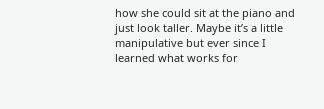how she could sit at the piano and just look taller. Maybe it’s a little manipulative but ever since I learned what works for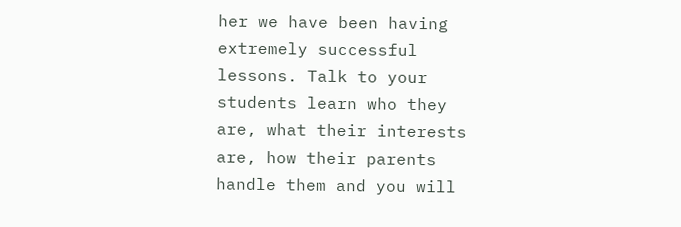her we have been having extremely successful lessons. Talk to your students learn who they are, what their interests are, how their parents handle them and you will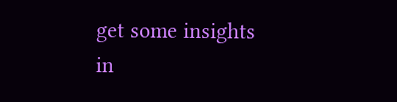get some insights in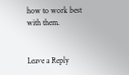how to work best with them.


Leave a Reply